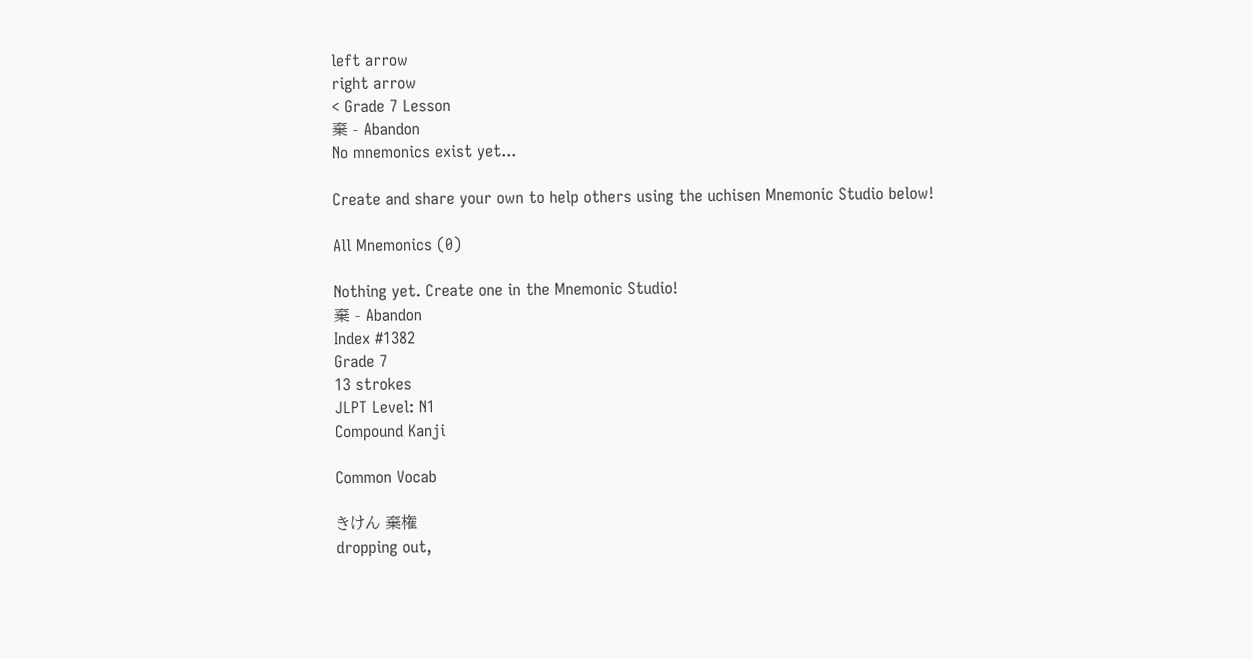left arrow
right arrow
< Grade 7 Lesson
棄 - Abandon
No mnemonics exist yet...

Create and share your own to help others using the uchisen Mnemonic Studio below!

All Mnemonics (0)

Nothing yet. Create one in the Mnemonic Studio!
棄 - Abandon
Index #1382
Grade 7
13 strokes
JLPT Level: N1
Compound Kanji

Common Vocab

きけん 棄権
dropping out,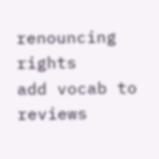renouncing rights
add vocab to reviews